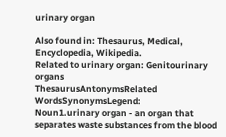urinary organ

Also found in: Thesaurus, Medical, Encyclopedia, Wikipedia.
Related to urinary organ: Genitourinary organs
ThesaurusAntonymsRelated WordsSynonymsLegend:
Noun1.urinary organ - an organ that separates waste substances from the blood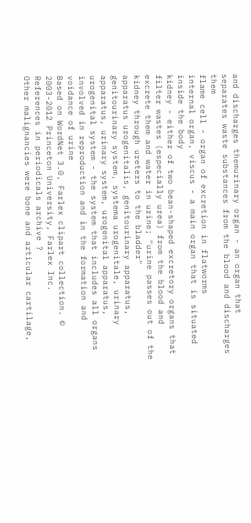and discharges themurinary organ - an organ that separates waste substances from the blood and discharges them
flame cell - organ of excretion in flatworms
internal organ, viscus - a main organ that is situated inside the body
kidney - either of two bean-shaped excretory organs that filter wastes (especially urea) from the blood and excrete them and water in urine; "urine passes out of the kidney through ureters to the bladder"
apparatus urogenitalis, genitourinary apparatus, genitourinary system, systema urogenitale, urinary apparatus, urinary system, urogenital apparatus, urogenital system - the system that includes all organs involved in reproduction and in the formation and voidance of urine
Based on WordNet 3.0, Farlex clipart collection. © 2003-2012 Princeton University, Farlex Inc.
References in periodicals archive ?
Other malignancies were bone and articular cartilage,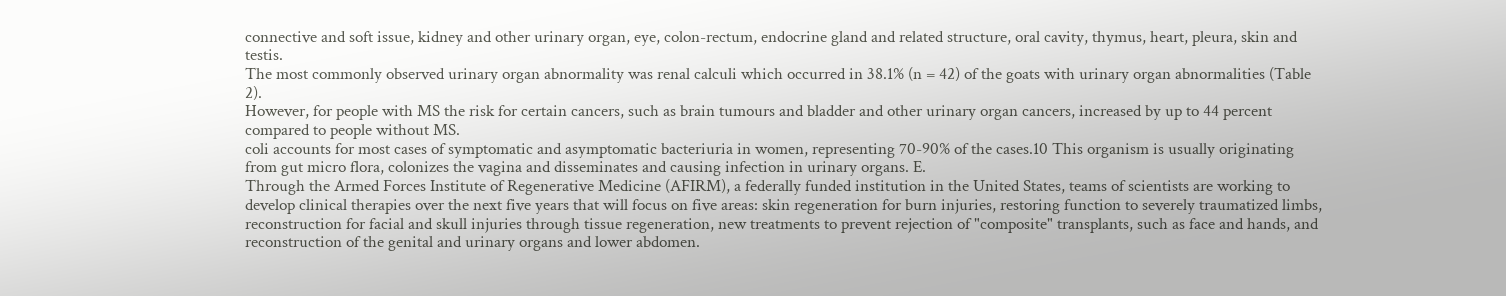connective and soft issue, kidney and other urinary organ, eye, colon-rectum, endocrine gland and related structure, oral cavity, thymus, heart, pleura, skin and testis.
The most commonly observed urinary organ abnormality was renal calculi which occurred in 38.1% (n = 42) of the goats with urinary organ abnormalities (Table 2).
However, for people with MS the risk for certain cancers, such as brain tumours and bladder and other urinary organ cancers, increased by up to 44 percent compared to people without MS.
coli accounts for most cases of symptomatic and asymptomatic bacteriuria in women, representing 70-90% of the cases.10 This organism is usually originating from gut micro flora, colonizes the vagina and disseminates and causing infection in urinary organs. E.
Through the Armed Forces Institute of Regenerative Medicine (AFIRM), a federally funded institution in the United States, teams of scientists are working to develop clinical therapies over the next five years that will focus on five areas: skin regeneration for burn injuries, restoring function to severely traumatized limbs, reconstruction for facial and skull injuries through tissue regeneration, new treatments to prevent rejection of "composite" transplants, such as face and hands, and reconstruction of the genital and urinary organs and lower abdomen.